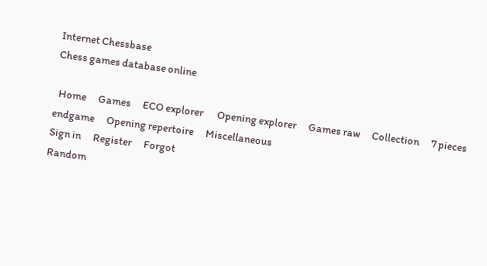Internet Chessbase
Chess games database online

  Home      Games      ECO explorer       Opening explorer      Games raw      Collection      7 pieces endgame      Opening repertoire      Miscellaneous
Sign in      Register      Forgot
Random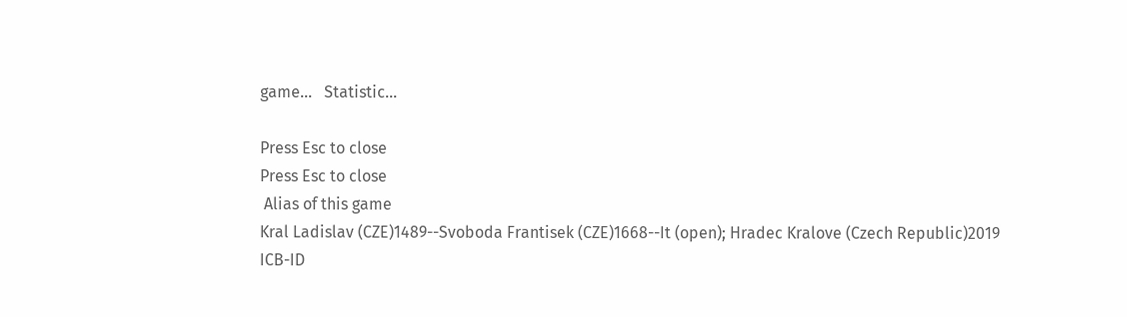game...   Statistic...

Press Esc to close
Press Esc to close
 Alias of this game
Kral Ladislav (CZE)1489--Svoboda Frantisek (CZE)1668--It (open); Hradec Kralove (Czech Republic)2019
ICB-ID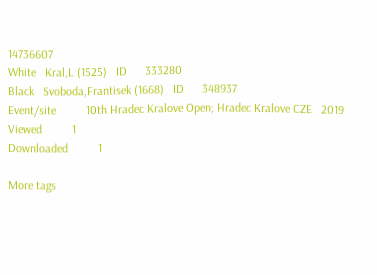14736607
White   Kral,L (1525)   ID      333280
Black   Svoboda,Frantisek (1668)   ID      348937
Event/site          10th Hradec Kralove Open; Hradec Kralove CZE   2019
Viewed          1
Downloaded          1

More tags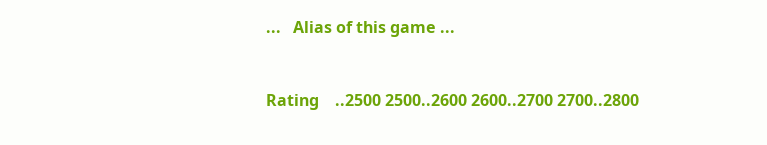...   Alias of this game ...


Rating    ..2500 2500..2600 2600..2700 2700..2800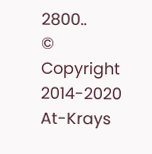2800..
© Copyright 2014-2020 At-Krays